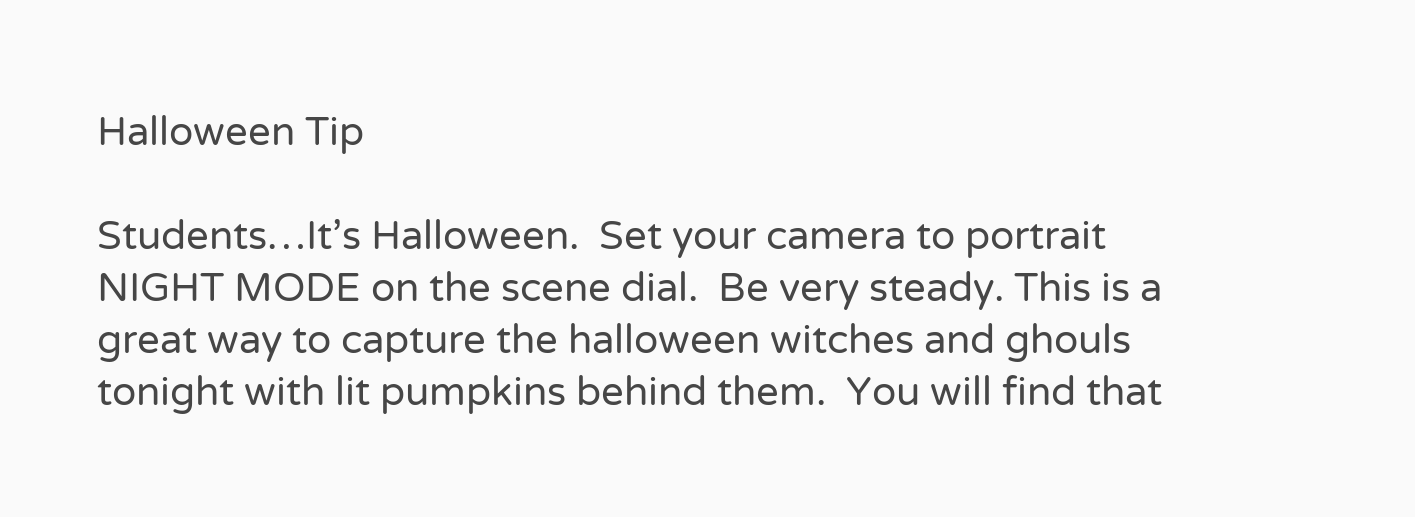Halloween Tip

Students…It’s Halloween.  Set your camera to portrait NIGHT MODE on the scene dial.  Be very steady. This is a great way to capture the halloween witches and ghouls tonight with lit pumpkins behind them.  You will find that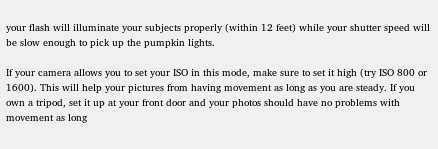your flash will illuminate your subjects properly (within 12 feet) while your shutter speed will be slow enough to pick up the pumpkin lights.

If your camera allows you to set your ISO in this mode, make sure to set it high (try ISO 800 or 1600). This will help your pictures from having movement as long as you are steady. If you own a tripod, set it up at your front door and your photos should have no problems with movement as long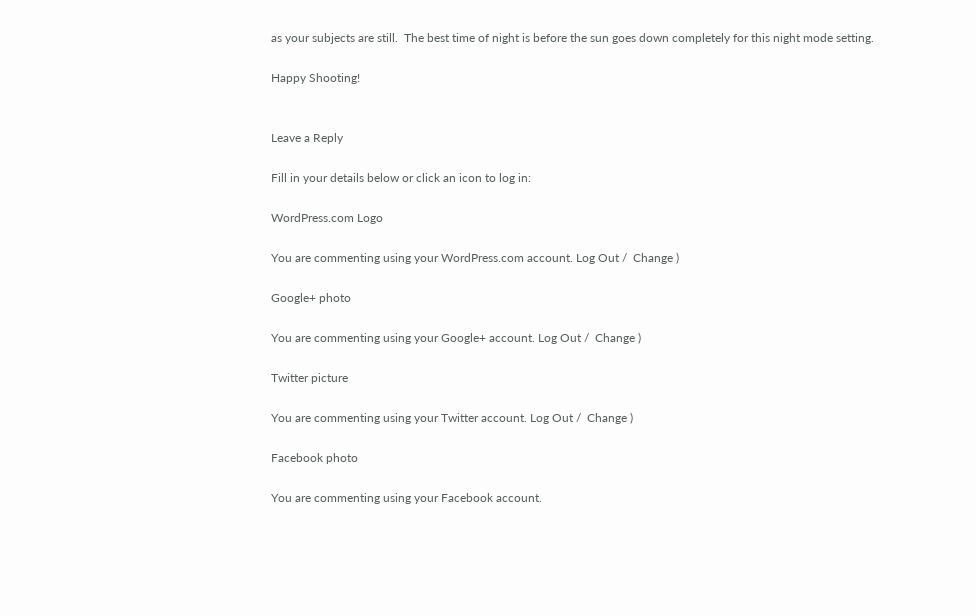as your subjects are still.  The best time of night is before the sun goes down completely for this night mode setting.

Happy Shooting!


Leave a Reply

Fill in your details below or click an icon to log in:

WordPress.com Logo

You are commenting using your WordPress.com account. Log Out /  Change )

Google+ photo

You are commenting using your Google+ account. Log Out /  Change )

Twitter picture

You are commenting using your Twitter account. Log Out /  Change )

Facebook photo

You are commenting using your Facebook account.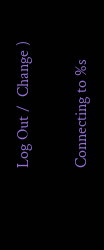Log Out /  Change )


Connecting to %s